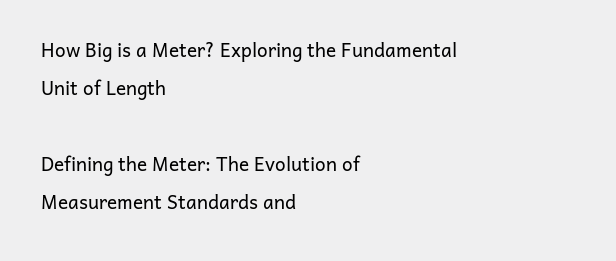How Big is a Meter? Exploring the Fundamental Unit of Length

Defining the Meter: The Evolution of Measurement Standards and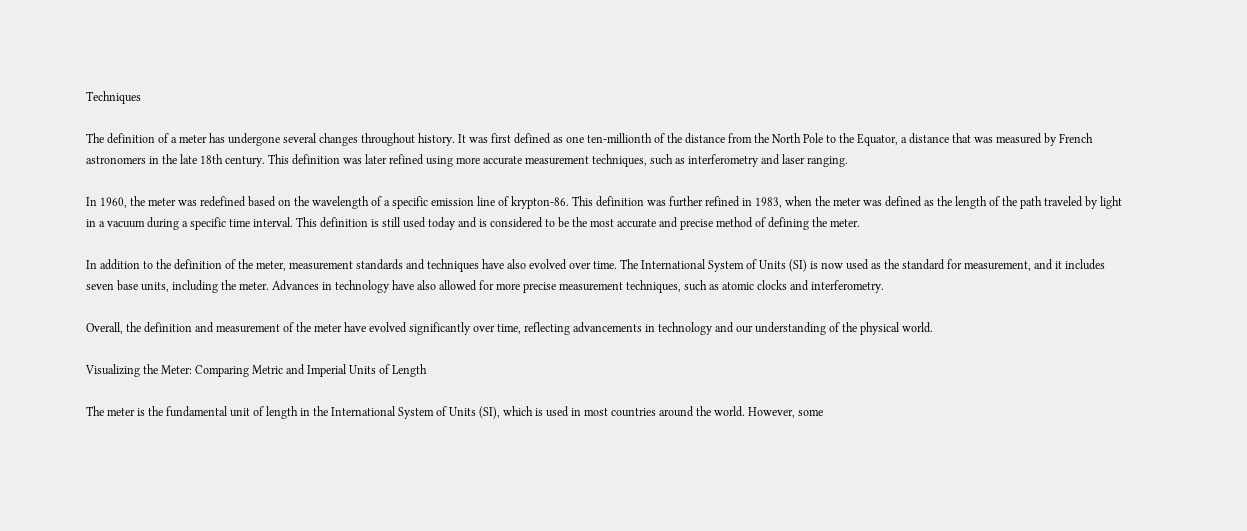Techniques

The definition of a meter has undergone several changes throughout history. It was first defined as one ten-millionth of the distance from the North Pole to the Equator, a distance that was measured by French astronomers in the late 18th century. This definition was later refined using more accurate measurement techniques, such as interferometry and laser ranging.

In 1960, the meter was redefined based on the wavelength of a specific emission line of krypton-86. This definition was further refined in 1983, when the meter was defined as the length of the path traveled by light in a vacuum during a specific time interval. This definition is still used today and is considered to be the most accurate and precise method of defining the meter.

In addition to the definition of the meter, measurement standards and techniques have also evolved over time. The International System of Units (SI) is now used as the standard for measurement, and it includes seven base units, including the meter. Advances in technology have also allowed for more precise measurement techniques, such as atomic clocks and interferometry.

Overall, the definition and measurement of the meter have evolved significantly over time, reflecting advancements in technology and our understanding of the physical world.

Visualizing the Meter: Comparing Metric and Imperial Units of Length

The meter is the fundamental unit of length in the International System of Units (SI), which is used in most countries around the world. However, some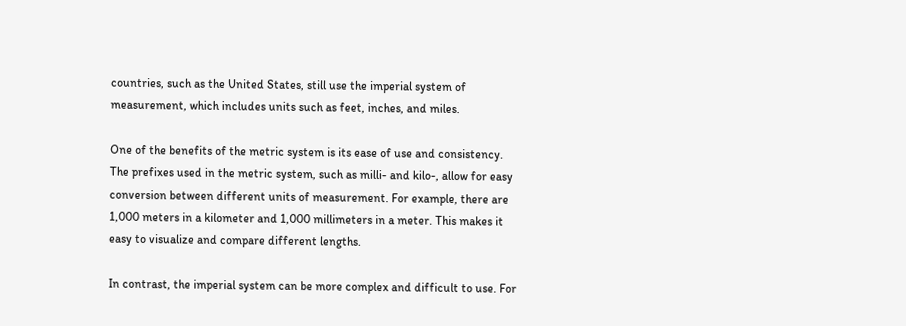countries, such as the United States, still use the imperial system of measurement, which includes units such as feet, inches, and miles.

One of the benefits of the metric system is its ease of use and consistency. The prefixes used in the metric system, such as milli- and kilo-, allow for easy conversion between different units of measurement. For example, there are 1,000 meters in a kilometer and 1,000 millimeters in a meter. This makes it easy to visualize and compare different lengths.

In contrast, the imperial system can be more complex and difficult to use. For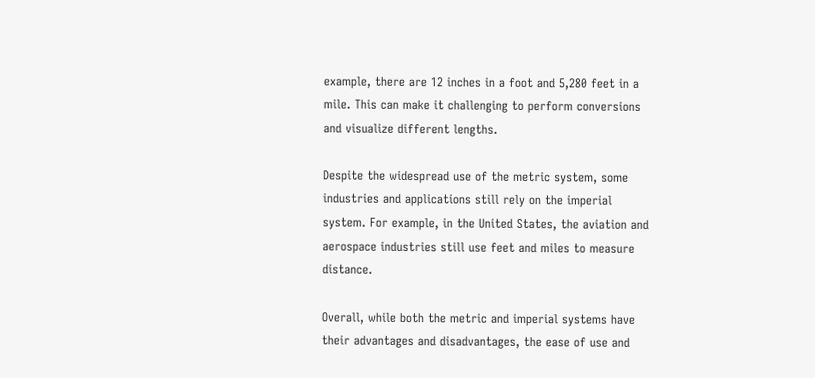example, there are 12 inches in a foot and 5,280 feet in a mile. This can make it challenging to perform conversions and visualize different lengths.

Despite the widespread use of the metric system, some industries and applications still rely on the imperial system. For example, in the United States, the aviation and aerospace industries still use feet and miles to measure distance.

Overall, while both the metric and imperial systems have their advantages and disadvantages, the ease of use and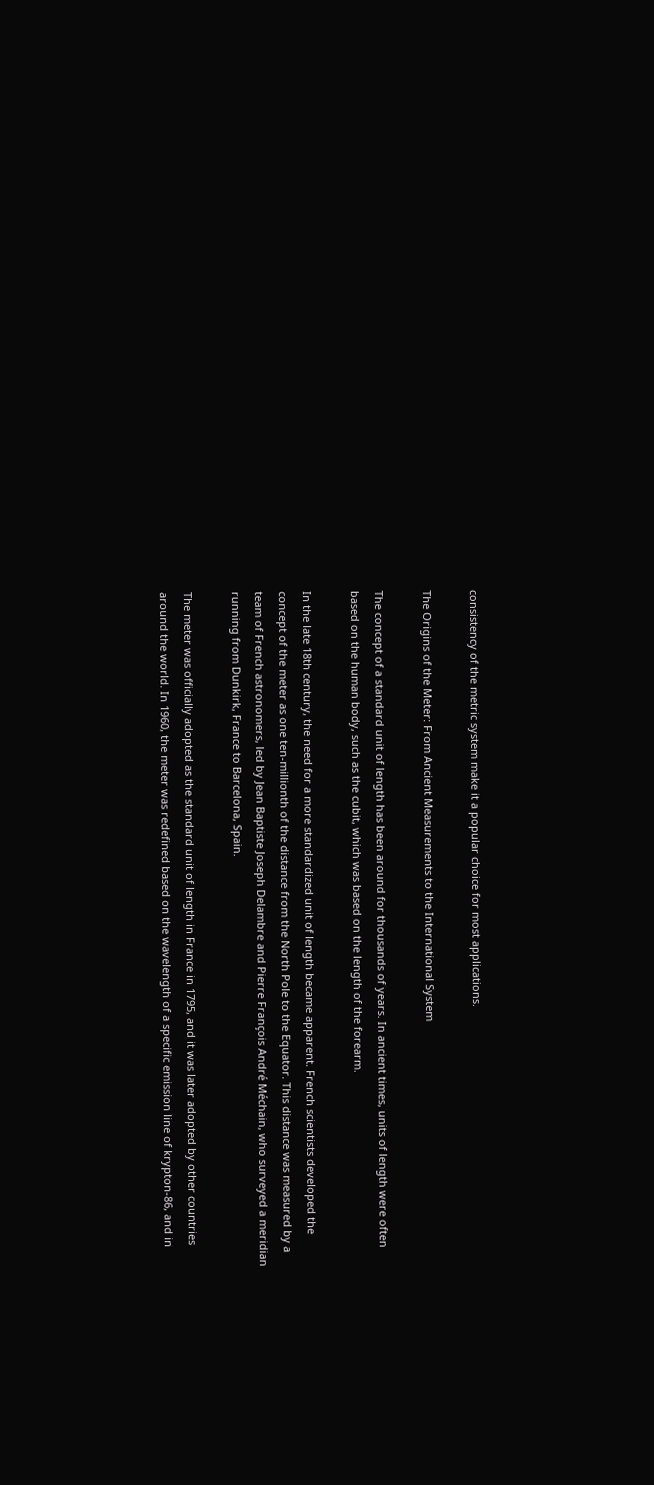consistency of the metric system make it a popular choice for most applications.

The Origins of the Meter: From Ancient Measurements to the International System

The concept of a standard unit of length has been around for thousands of years. In ancient times, units of length were often based on the human body, such as the cubit, which was based on the length of the forearm.

In the late 18th century, the need for a more standardized unit of length became apparent. French scientists developed the concept of the meter as one ten-millionth of the distance from the North Pole to the Equator. This distance was measured by a team of French astronomers, led by Jean Baptiste Joseph Delambre and Pierre François André Méchain, who surveyed a meridian running from Dunkirk, France to Barcelona, Spain.

The meter was officially adopted as the standard unit of length in France in 1795, and it was later adopted by other countries around the world. In 1960, the meter was redefined based on the wavelength of a specific emission line of krypton-86, and in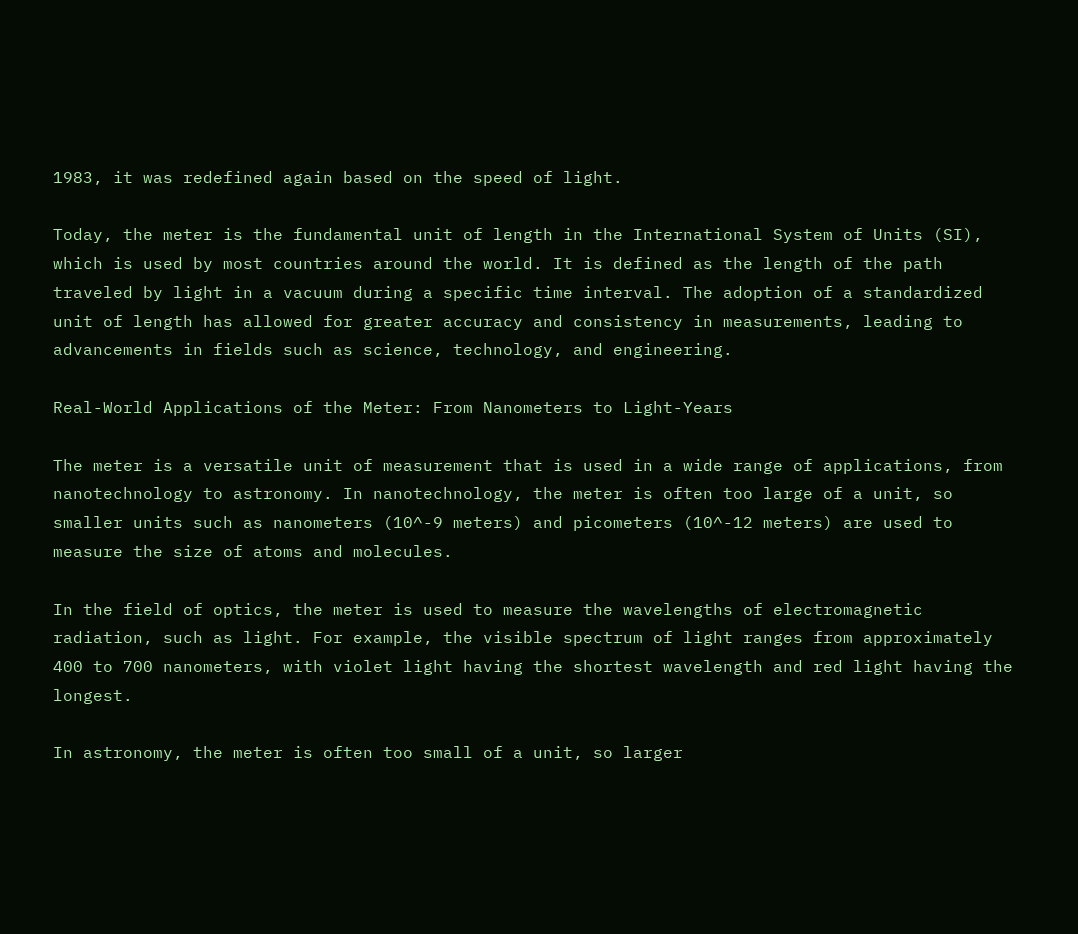1983, it was redefined again based on the speed of light.

Today, the meter is the fundamental unit of length in the International System of Units (SI), which is used by most countries around the world. It is defined as the length of the path traveled by light in a vacuum during a specific time interval. The adoption of a standardized unit of length has allowed for greater accuracy and consistency in measurements, leading to advancements in fields such as science, technology, and engineering.

Real-World Applications of the Meter: From Nanometers to Light-Years

The meter is a versatile unit of measurement that is used in a wide range of applications, from nanotechnology to astronomy. In nanotechnology, the meter is often too large of a unit, so smaller units such as nanometers (10^-9 meters) and picometers (10^-12 meters) are used to measure the size of atoms and molecules.

In the field of optics, the meter is used to measure the wavelengths of electromagnetic radiation, such as light. For example, the visible spectrum of light ranges from approximately 400 to 700 nanometers, with violet light having the shortest wavelength and red light having the longest.

In astronomy, the meter is often too small of a unit, so larger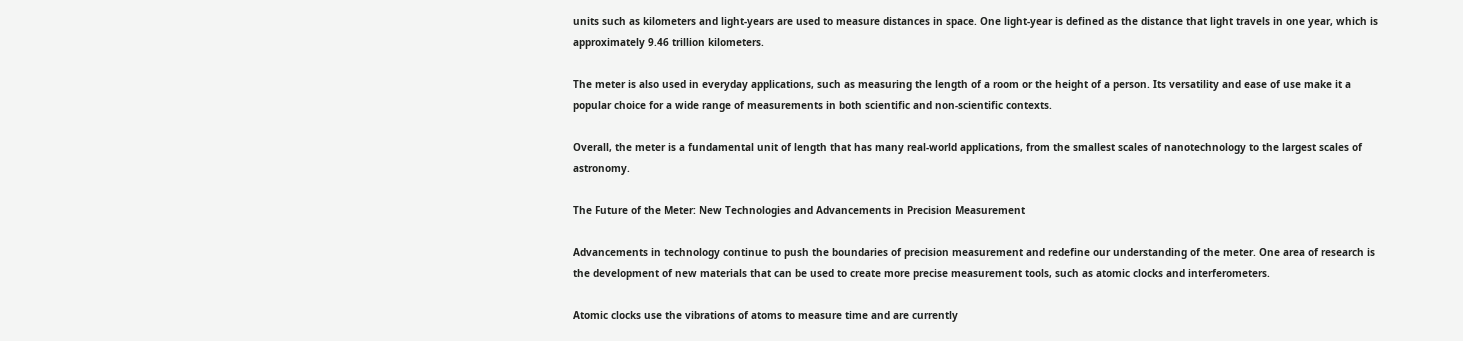units such as kilometers and light-years are used to measure distances in space. One light-year is defined as the distance that light travels in one year, which is approximately 9.46 trillion kilometers.

The meter is also used in everyday applications, such as measuring the length of a room or the height of a person. Its versatility and ease of use make it a popular choice for a wide range of measurements in both scientific and non-scientific contexts.

Overall, the meter is a fundamental unit of length that has many real-world applications, from the smallest scales of nanotechnology to the largest scales of astronomy.

The Future of the Meter: New Technologies and Advancements in Precision Measurement

Advancements in technology continue to push the boundaries of precision measurement and redefine our understanding of the meter. One area of research is the development of new materials that can be used to create more precise measurement tools, such as atomic clocks and interferometers.

Atomic clocks use the vibrations of atoms to measure time and are currently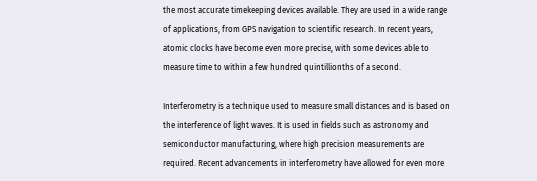the most accurate timekeeping devices available. They are used in a wide range of applications, from GPS navigation to scientific research. In recent years, atomic clocks have become even more precise, with some devices able to measure time to within a few hundred quintillionths of a second.

Interferometry is a technique used to measure small distances and is based on the interference of light waves. It is used in fields such as astronomy and semiconductor manufacturing, where high precision measurements are required. Recent advancements in interferometry have allowed for even more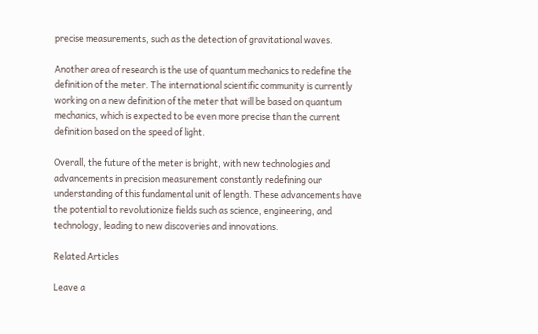precise measurements, such as the detection of gravitational waves.

Another area of research is the use of quantum mechanics to redefine the definition of the meter. The international scientific community is currently working on a new definition of the meter that will be based on quantum mechanics, which is expected to be even more precise than the current definition based on the speed of light.

Overall, the future of the meter is bright, with new technologies and advancements in precision measurement constantly redefining our understanding of this fundamental unit of length. These advancements have the potential to revolutionize fields such as science, engineering, and technology, leading to new discoveries and innovations.

Related Articles

Leave a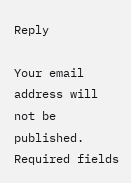Reply

Your email address will not be published. Required fields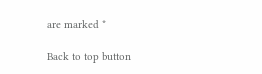are marked *

Back to top button